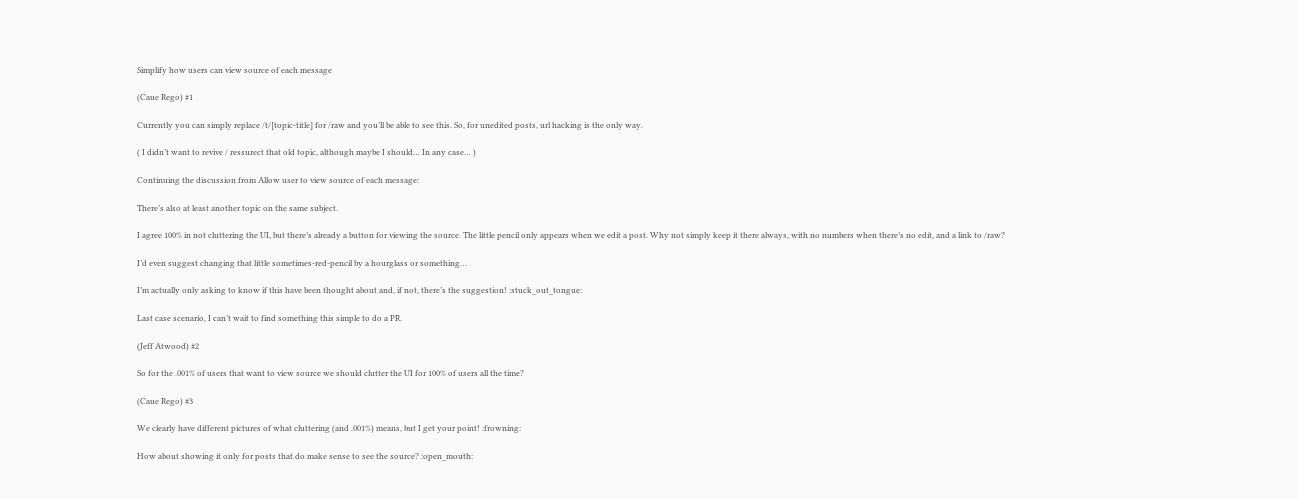Simplify how users can view source of each message

(Caue Rego) #1

Currently you can simply replace /t/[topic-title] for /raw and you’ll be able to see this. So, for unedited posts, url hacking is the only way.

( I didn’t want to revive / ressurect that old topic, although maybe I should… In any case… )

Continuing the discussion from Allow user to view source of each message:

There’s also at least another topic on the same subject.

I agree 100% in not cluttering the UI, but there’s already a button for viewing the source. The little pencil only appears when we edit a post. Why not simply keep it there always, with no numbers when there’s no edit, and a link to /raw?

I’d even suggest changing that little sometimes-red-pencil by a hourglass or something…

I’m actually only asking to know if this have been thought about and, if not, there’s the suggestion! :stuck_out_tongue:

Last case scenario, I can’t wait to find something this simple to do a PR.

(Jeff Atwood) #2

So for the .001% of users that want to view source we should clutter the UI for 100% of users all the time?

(Caue Rego) #3

We clearly have different pictures of what cluttering (and .001%) means, but I get your point! :frowning:

How about showing it only for posts that do make sense to see the source? :open_mouth: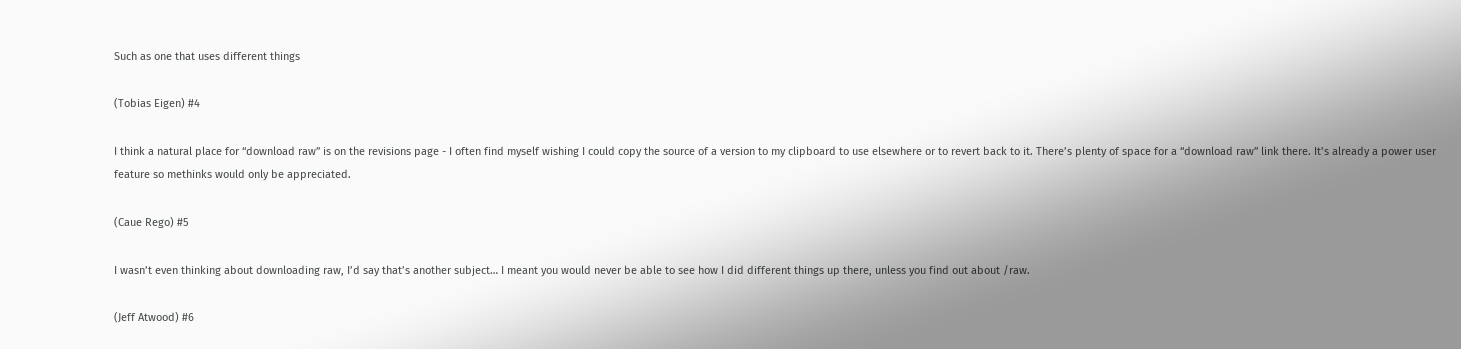Such as one that uses different things

(Tobias Eigen) #4

I think a natural place for “download raw” is on the revisions page - I often find myself wishing I could copy the source of a version to my clipboard to use elsewhere or to revert back to it. There’s plenty of space for a “download raw” link there. It’s already a power user feature so methinks would only be appreciated.

(Caue Rego) #5

I wasn’t even thinking about downloading raw, I’d say that’s another subject… I meant you would never be able to see how I did different things up there, unless you find out about /raw.

(Jeff Atwood) #6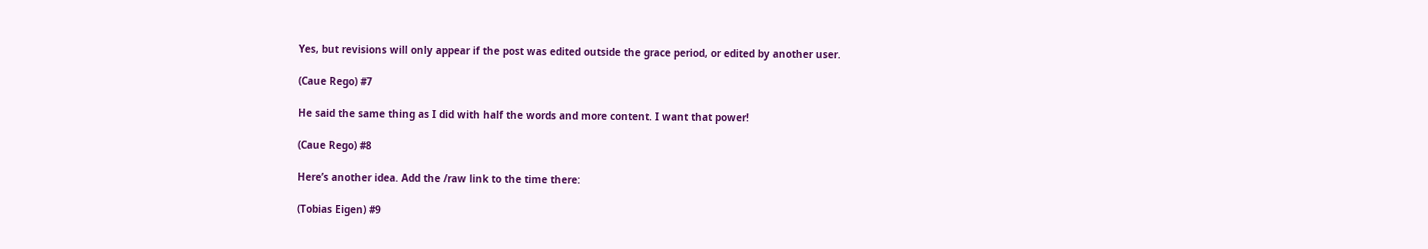Yes, but revisions will only appear if the post was edited outside the grace period, or edited by another user.

(Caue Rego) #7

He said the same thing as I did with half the words and more content. I want that power!

(Caue Rego) #8

Here’s another idea. Add the /raw link to the time there:

(Tobias Eigen) #9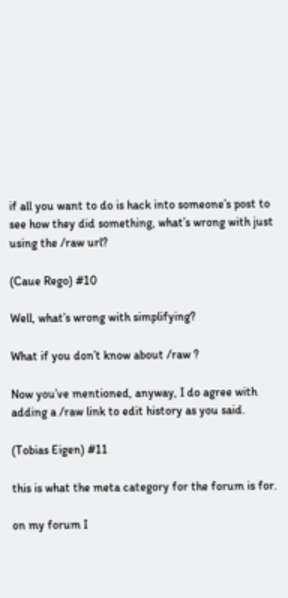if all you want to do is hack into someone’s post to see how they did something, what’s wrong with just using the /raw url?

(Caue Rego) #10

Well, what’s wrong with simplifying?

What if you don’t know about /raw ?

Now you’ve mentioned, anyway, I do agree with adding a /raw link to edit history as you said.

(Tobias Eigen) #11

this is what the meta category for the forum is for.

on my forum I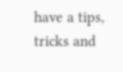have a tips, tricks and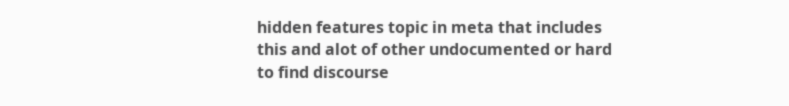hidden features topic in meta that includes this and alot of other undocumented or hard to find discourse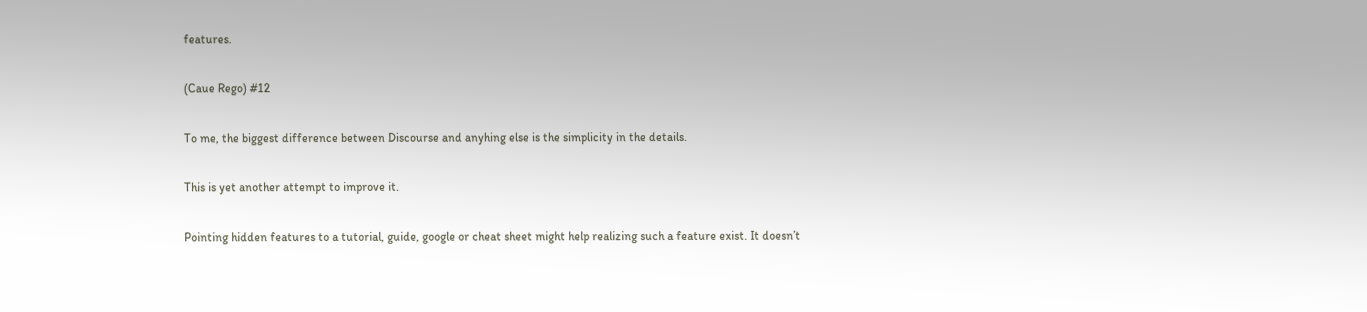features.

(Caue Rego) #12

To me, the biggest difference between Discourse and anyhing else is the simplicity in the details.

This is yet another attempt to improve it.

Pointing hidden features to a tutorial, guide, google or cheat sheet might help realizing such a feature exist. It doesn’t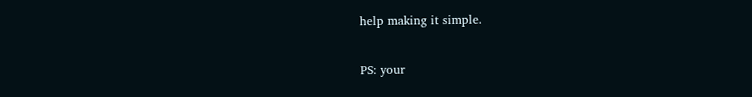help making it simple.

PS: your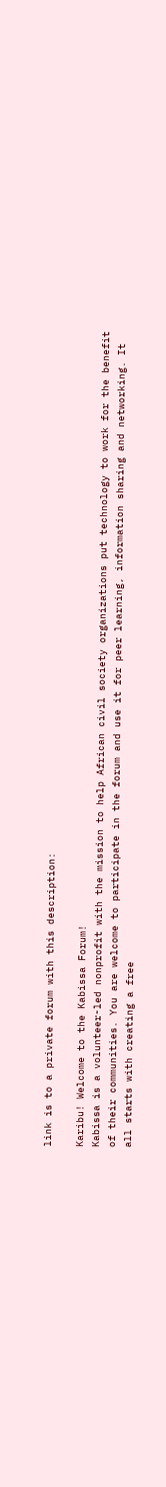link is to a private forum with this description:

Karibu! Welcome to the Kabissa Forum!
Kabissa is a volunteer-led nonprofit with the mission to help African civil society organizations put technology to work for the benefit of their communities. You are welcome to participate in the forum and use it for peer learning, information sharing and networking. It all starts with creating a free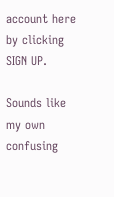account here by clicking SIGN UP.

Sounds like my own confusing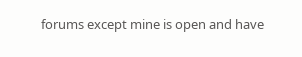forums except mine is open and have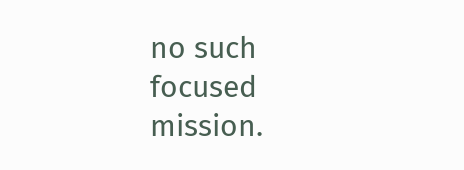no such focused mission.